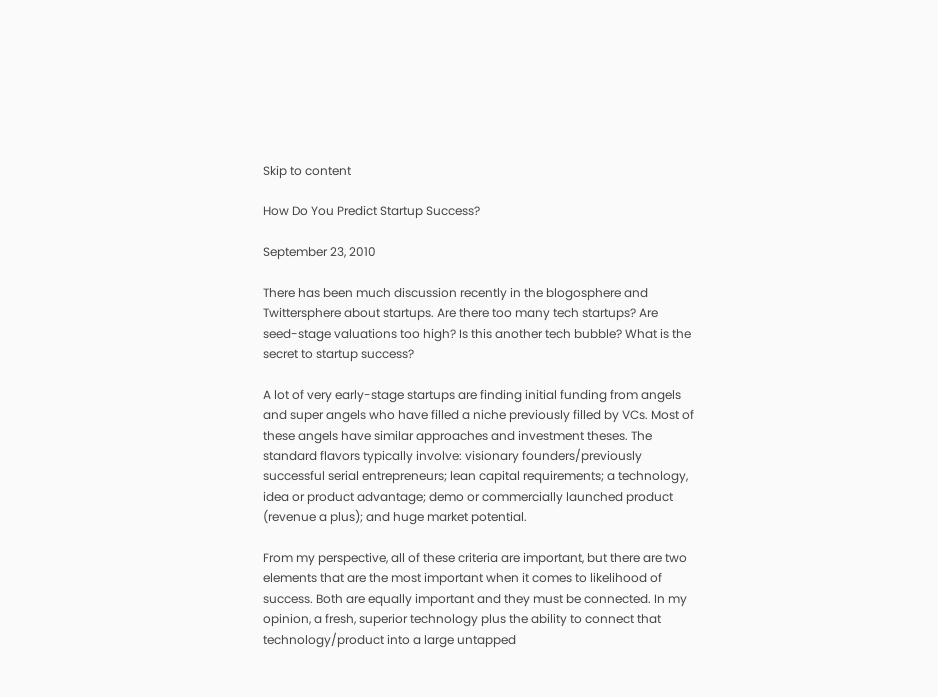Skip to content

How Do You Predict Startup Success?

September 23, 2010

There has been much discussion recently in the blogosphere and Twittersphere about startups. Are there too many tech startups? Are seed-stage valuations too high? Is this another tech bubble? What is the secret to startup success?

A lot of very early-stage startups are finding initial funding from angels and super angels who have filled a niche previously filled by VCs. Most of these angels have similar approaches and investment theses. The standard flavors typically involve: visionary founders/previously successful serial entrepreneurs; lean capital requirements; a technology, idea or product advantage; demo or commercially launched product (revenue a plus); and huge market potential.

From my perspective, all of these criteria are important, but there are two elements that are the most important when it comes to likelihood of success. Both are equally important and they must be connected. In my opinion, a fresh, superior technology plus the ability to connect that technology/product into a large untapped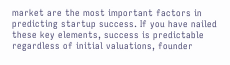market are the most important factors in predicting startup success. If you have nailed these key elements, success is predictable regardless of initial valuations, founder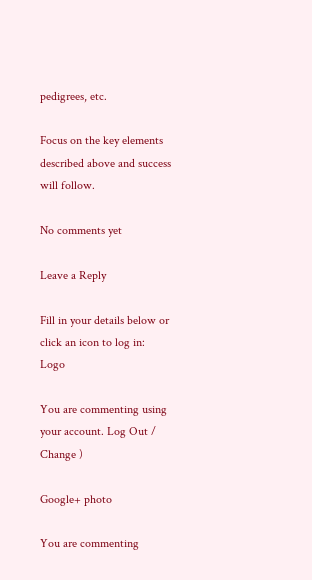pedigrees, etc.

Focus on the key elements described above and success will follow.

No comments yet

Leave a Reply

Fill in your details below or click an icon to log in: Logo

You are commenting using your account. Log Out /  Change )

Google+ photo

You are commenting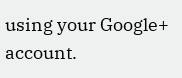using your Google+ account.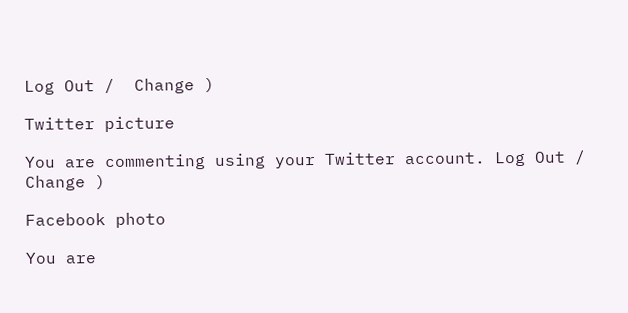Log Out /  Change )

Twitter picture

You are commenting using your Twitter account. Log Out /  Change )

Facebook photo

You are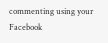commenting using your Facebook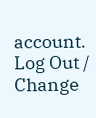account. Log Out /  Change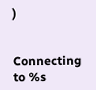)


Connecting to %s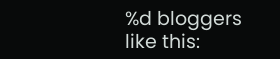%d bloggers like this: